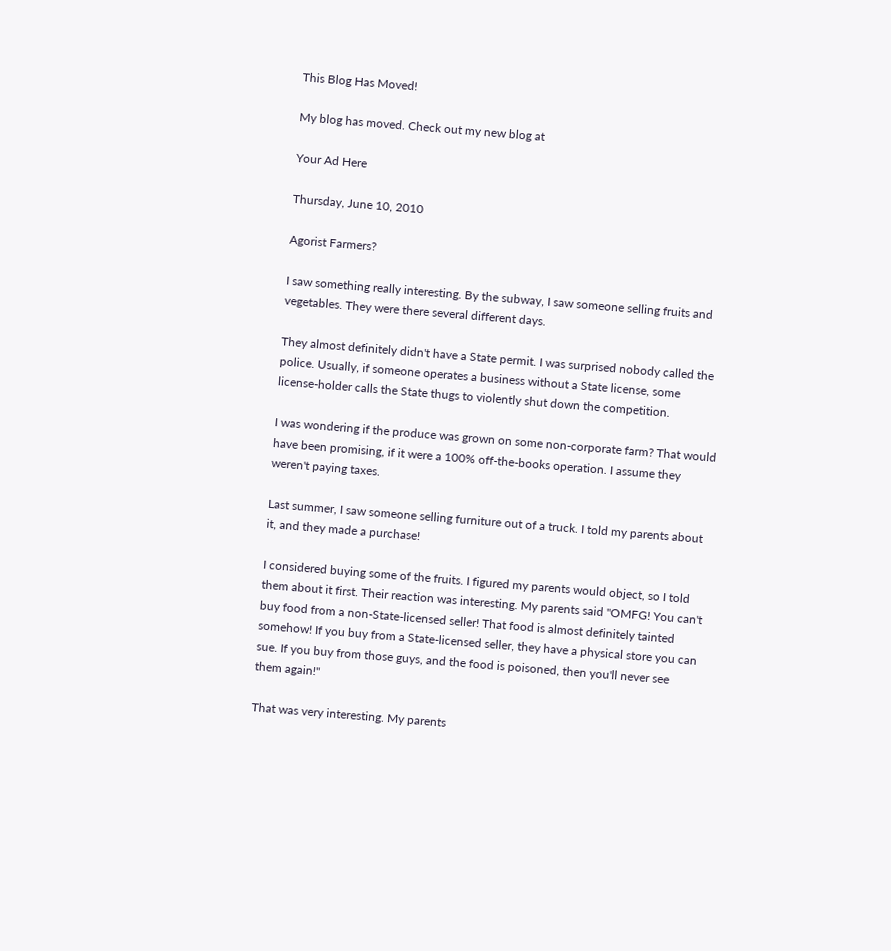This Blog Has Moved!

My blog has moved. Check out my new blog at

Your Ad Here

Thursday, June 10, 2010

Agorist Farmers?

I saw something really interesting. By the subway, I saw someone selling fruits and vegetables. They were there several different days.

They almost definitely didn't have a State permit. I was surprised nobody called the police. Usually, if someone operates a business without a State license, some license-holder calls the State thugs to violently shut down the competition.

I was wondering if the produce was grown on some non-corporate farm? That would have been promising, if it were a 100% off-the-books operation. I assume they weren't paying taxes.

Last summer, I saw someone selling furniture out of a truck. I told my parents about it, and they made a purchase!

I considered buying some of the fruits. I figured my parents would object, so I told them about it first. Their reaction was interesting. My parents said "OMFG! You can't buy food from a non-State-licensed seller! That food is almost definitely tainted somehow! If you buy from a State-licensed seller, they have a physical store you can sue. If you buy from those guys, and the food is poisoned, then you'll never see them again!"

That was very interesting. My parents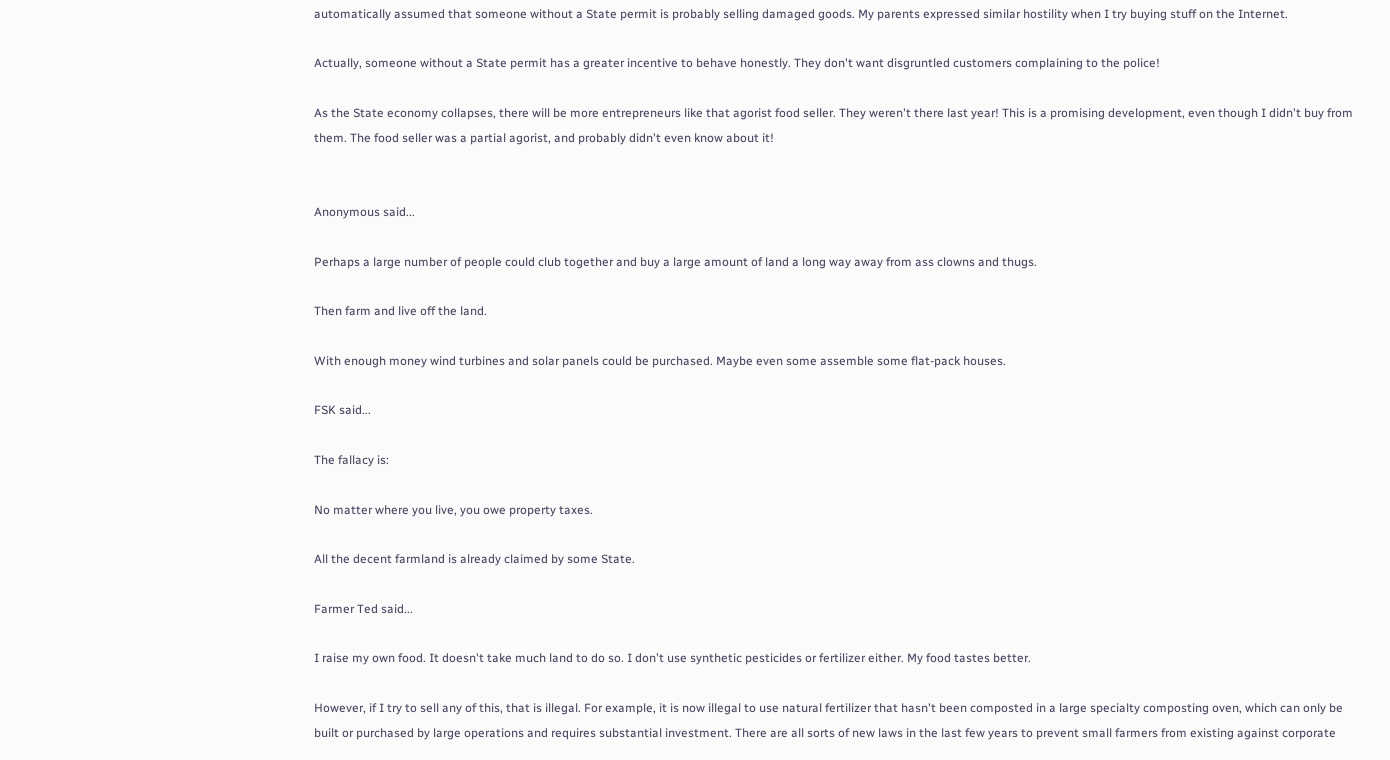automatically assumed that someone without a State permit is probably selling damaged goods. My parents expressed similar hostility when I try buying stuff on the Internet.

Actually, someone without a State permit has a greater incentive to behave honestly. They don't want disgruntled customers complaining to the police!

As the State economy collapses, there will be more entrepreneurs like that agorist food seller. They weren't there last year! This is a promising development, even though I didn't buy from them. The food seller was a partial agorist, and probably didn't even know about it!


Anonymous said...

Perhaps a large number of people could club together and buy a large amount of land a long way away from ass clowns and thugs.

Then farm and live off the land.

With enough money wind turbines and solar panels could be purchased. Maybe even some assemble some flat-pack houses.

FSK said...

The fallacy is:

No matter where you live, you owe property taxes.

All the decent farmland is already claimed by some State.

Farmer Ted said...

I raise my own food. It doesn't take much land to do so. I don't use synthetic pesticides or fertilizer either. My food tastes better.

However, if I try to sell any of this, that is illegal. For example, it is now illegal to use natural fertilizer that hasn't been composted in a large specialty composting oven, which can only be built or purchased by large operations and requires substantial investment. There are all sorts of new laws in the last few years to prevent small farmers from existing against corporate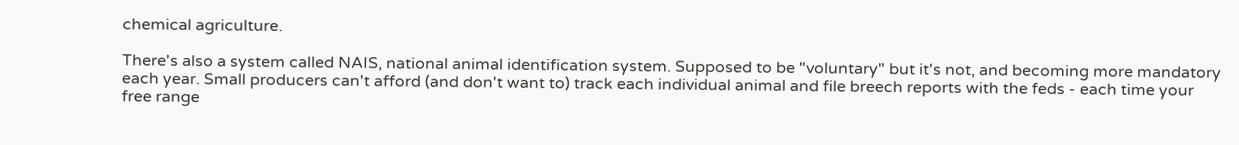chemical agriculture.

There's also a system called NAIS, national animal identification system. Supposed to be "voluntary" but it's not, and becoming more mandatory each year. Small producers can't afford (and don't want to) track each individual animal and file breech reports with the feds - each time your free range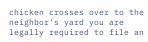chicken crosses over to the neighbor's yard you are legally required to file an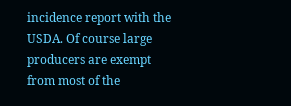incidence report with the USDA. Of course large producers are exempt from most of the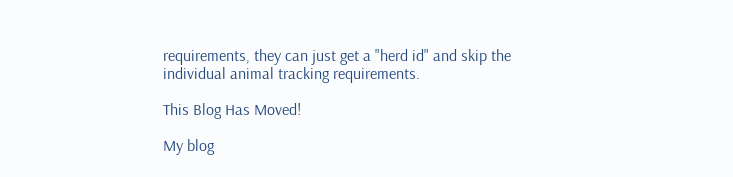requirements, they can just get a "herd id" and skip the individual animal tracking requirements.

This Blog Has Moved!

My blog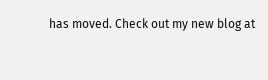has moved. Check out my new blog at